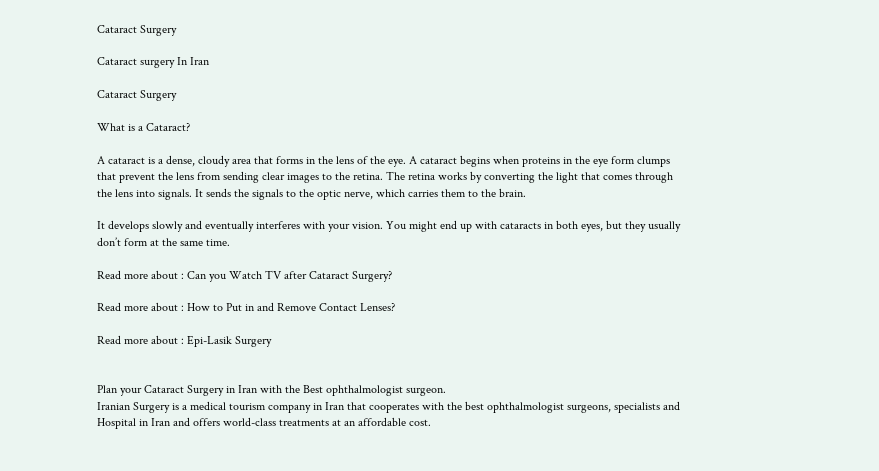Cataract Surgery

Cataract surgery In Iran

Cataract Surgery

What is a Cataract?

A cataract is a dense, cloudy area that forms in the lens of the eye. A cataract begins when proteins in the eye form clumps that prevent the lens from sending clear images to the retina. The retina works by converting the light that comes through the lens into signals. It sends the signals to the optic nerve, which carries them to the brain.

It develops slowly and eventually interferes with your vision. You might end up with cataracts in both eyes, but they usually don’t form at the same time.

Read more about : Can you Watch TV after Cataract Surgery?

Read more about : How to Put in and Remove Contact Lenses?

Read more about : Epi-Lasik Surgery


Plan your Cataract Surgery in Iran with the Best ophthalmologist surgeon.
Iranian Surgery is a medical tourism company in Iran that cooperates with the best ophthalmologist surgeons, specialists and Hospital in Iran and offers world-class treatments at an affordable cost.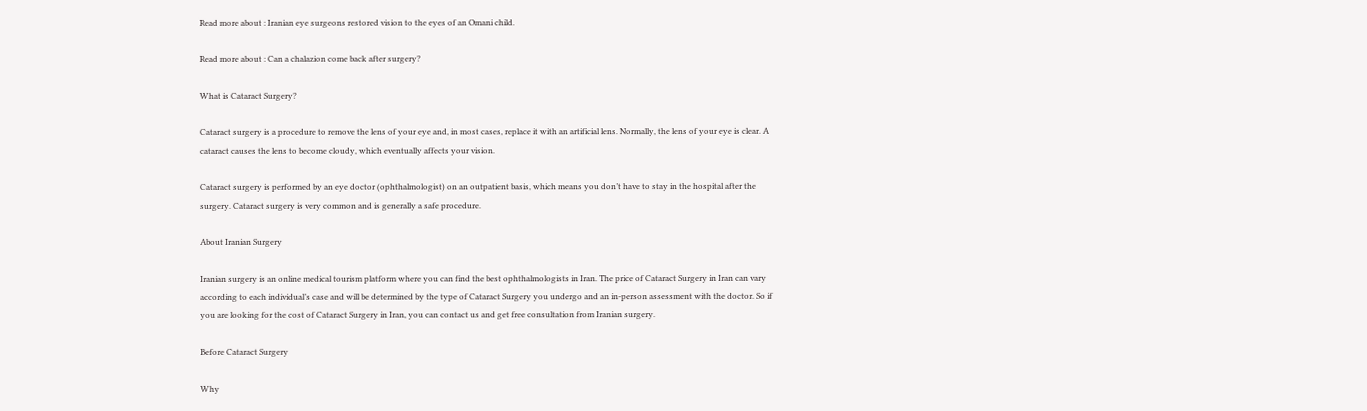Read more about : Iranian eye surgeons restored vision to the eyes of an Omani child.

Read more about : Can a chalazion come back after surgery?

What is Cataract Surgery?

Cataract surgery is a procedure to remove the lens of your eye and, in most cases, replace it with an artificial lens. Normally, the lens of your eye is clear. A cataract causes the lens to become cloudy, which eventually affects your vision.

Cataract surgery is performed by an eye doctor (ophthalmologist) on an outpatient basis, which means you don’t have to stay in the hospital after the surgery. Cataract surgery is very common and is generally a safe procedure.

About Iranian Surgery

Iranian surgery is an online medical tourism platform where you can find the best ophthalmologists in Iran. The price of Cataract Surgery in Iran can vary according to each individual’s case and will be determined by the type of Cataract Surgery you undergo and an in-person assessment with the doctor. So if you are looking for the cost of Cataract Surgery in Iran, you can contact us and get free consultation from Iranian surgery.

Before Cataract Surgery

Why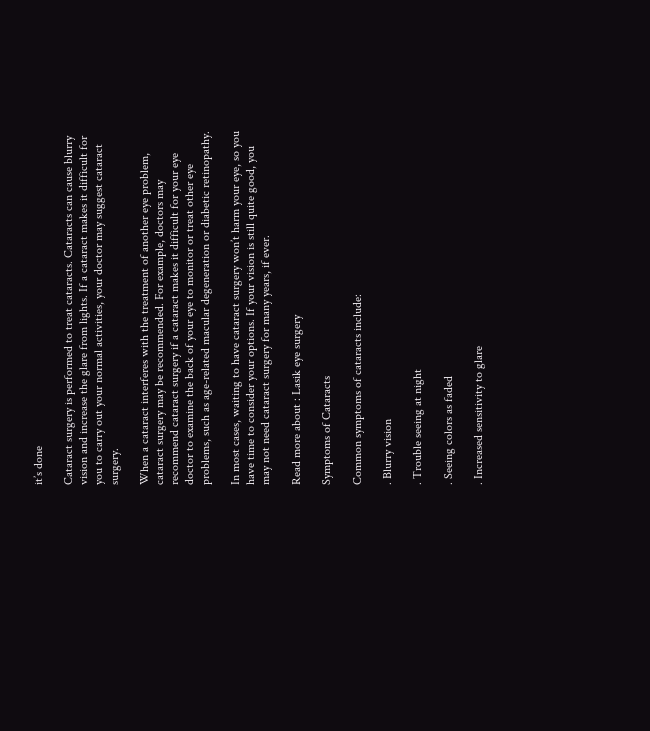it’s done

Cataract surgery is performed to treat cataracts. Cataracts can cause blurry vision and increase the glare from lights. If a cataract makes it difficult for you to carry out your normal activities, your doctor may suggest cataract surgery.

When a cataract interferes with the treatment of another eye problem, cataract surgery may be recommended. For example, doctors may recommend cataract surgery if a cataract makes it difficult for your eye doctor to examine the back of your eye to monitor or treat other eye problems, such as age-related macular degeneration or diabetic retinopathy.

In most cases, waiting to have cataract surgery won’t harm your eye, so you have time to consider your options. If your vision is still quite good, you may not need cataract surgery for many years, if ever.

Read more about : Lasik eye surgery

Symptoms of Cataracts

Common symptoms of cataracts include:

. Blurry vision

. Trouble seeing at night

. Seeing colors as faded

. Increased sensitivity to glare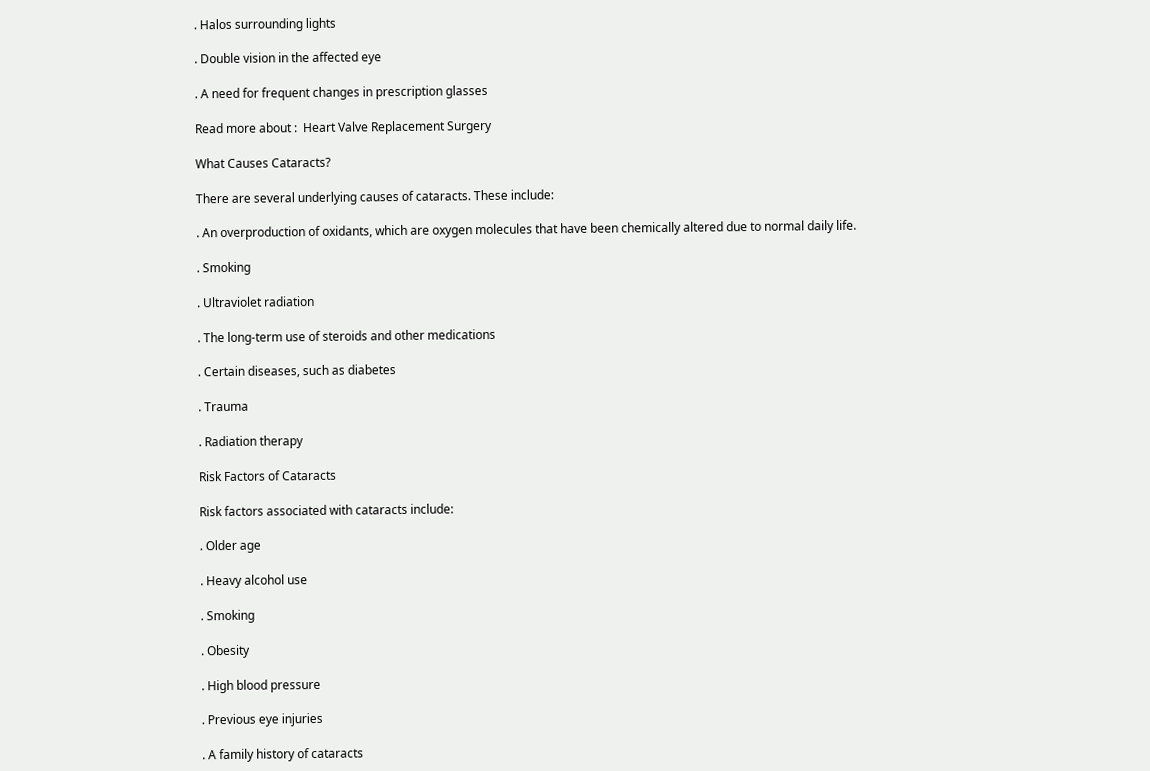. Halos surrounding lights

. Double vision in the affected eye

. A need for frequent changes in prescription glasses

Read more about :  Heart Valve Replacement Surgery

What Causes Cataracts?

There are several underlying causes of cataracts. These include:

. An overproduction of oxidants, which are oxygen molecules that have been chemically altered due to normal daily life.

. Smoking

. Ultraviolet radiation

. The long-term use of steroids and other medications

. Certain diseases, such as diabetes

. Trauma

. Radiation therapy

Risk Factors of Cataracts

Risk factors associated with cataracts include:

. Older age

. Heavy alcohol use

. Smoking

. Obesity

. High blood pressure

. Previous eye injuries

. A family history of cataracts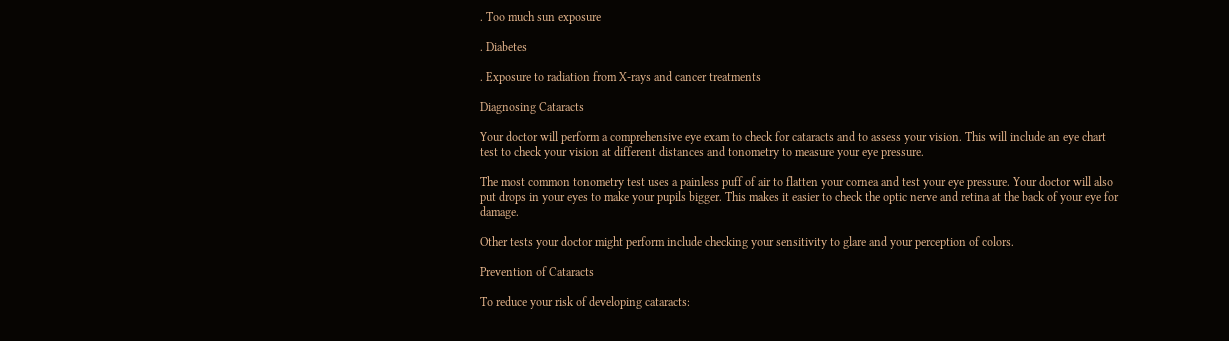. Too much sun exposure

. Diabetes

. Exposure to radiation from X-rays and cancer treatments

Diagnosing Cataracts

Your doctor will perform a comprehensive eye exam to check for cataracts and to assess your vision. This will include an eye chart test to check your vision at different distances and tonometry to measure your eye pressure.

The most common tonometry test uses a painless puff of air to flatten your cornea and test your eye pressure. Your doctor will also put drops in your eyes to make your pupils bigger. This makes it easier to check the optic nerve and retina at the back of your eye for damage.

Other tests your doctor might perform include checking your sensitivity to glare and your perception of colors.

Prevention of Cataracts

To reduce your risk of developing cataracts: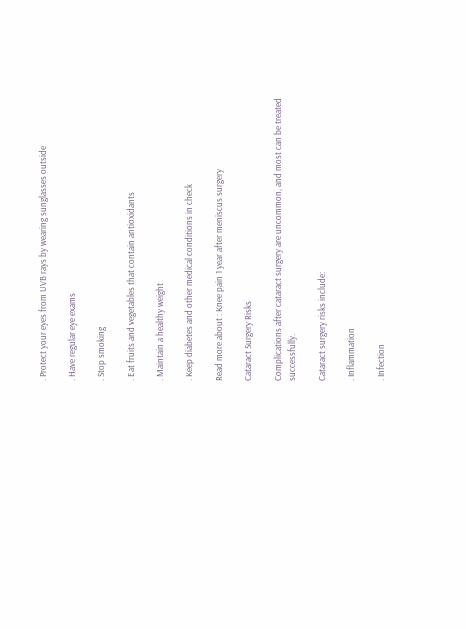. Protect your eyes from UVB rays by wearing sunglasses outside

. Have regular eye exams

. Stop smoking

. Eat fruits and vegetables that contain antioxidants

. Maintain a healthy weight

. Keep diabetes and other medical conditions in check

Read more about : Knee pain 1 year after meniscus surgery

Cataract Surgery Risks

Complications after cataract surgery are uncommon, and most can be treated successfully.

Cataract surgery risks include:

. Inflammation

. Infection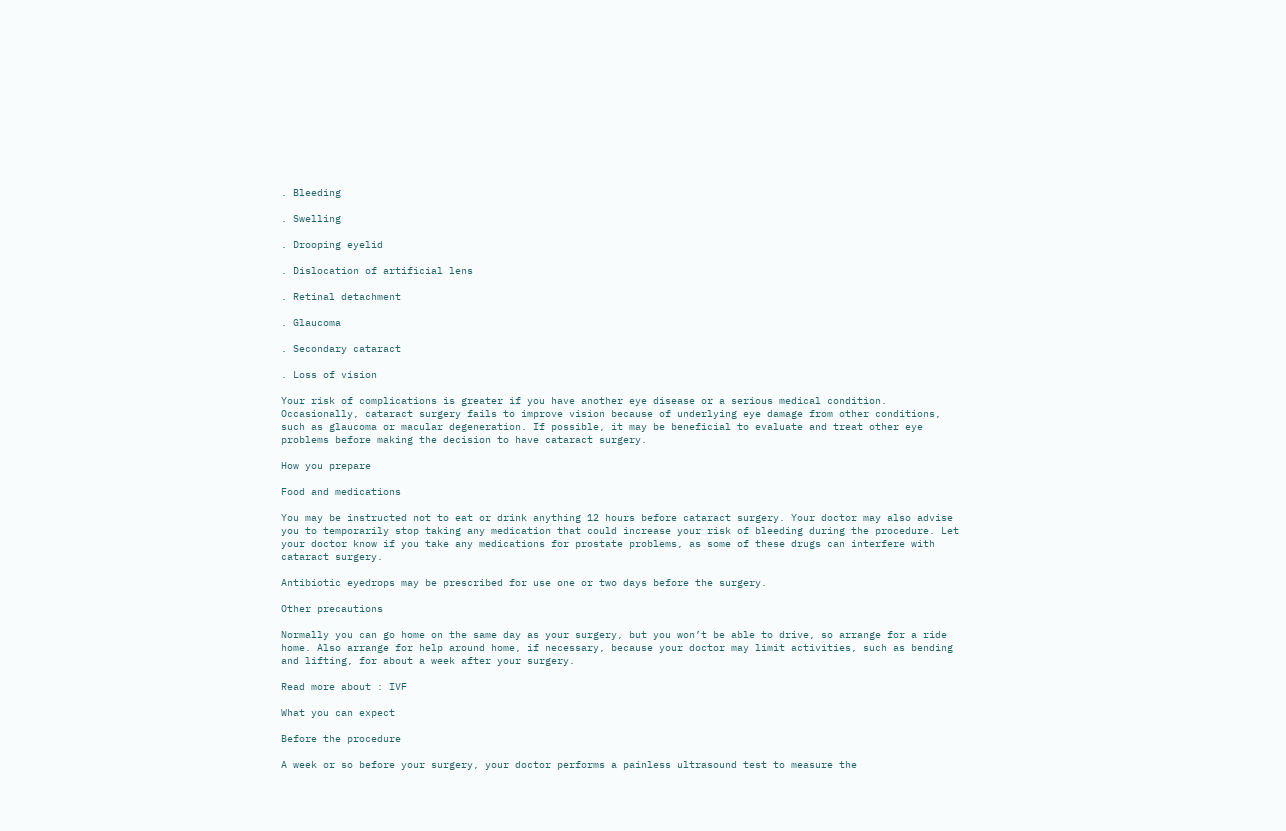. Bleeding

. Swelling

. Drooping eyelid

. Dislocation of artificial lens

. Retinal detachment

. Glaucoma

. Secondary cataract

. Loss of vision

Your risk of complications is greater if you have another eye disease or a serious medical condition. Occasionally, cataract surgery fails to improve vision because of underlying eye damage from other conditions, such as glaucoma or macular degeneration. If possible, it may be beneficial to evaluate and treat other eye problems before making the decision to have cataract surgery.

How you prepare

Food and medications

You may be instructed not to eat or drink anything 12 hours before cataract surgery. Your doctor may also advise you to temporarily stop taking any medication that could increase your risk of bleeding during the procedure. Let your doctor know if you take any medications for prostate problems, as some of these drugs can interfere with cataract surgery.

Antibiotic eyedrops may be prescribed for use one or two days before the surgery.

Other precautions

Normally you can go home on the same day as your surgery, but you won’t be able to drive, so arrange for a ride home. Also arrange for help around home, if necessary, because your doctor may limit activities, such as bending and lifting, for about a week after your surgery.

Read more about : IVF

What you can expect

Before the procedure

A week or so before your surgery, your doctor performs a painless ultrasound test to measure the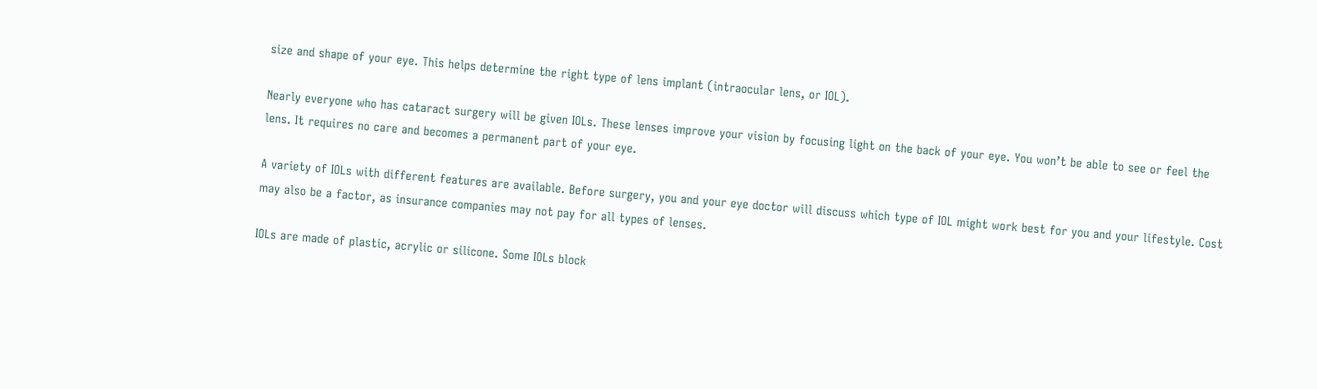size and shape of your eye. This helps determine the right type of lens implant (intraocular lens, or IOL).

Nearly everyone who has cataract surgery will be given IOLs. These lenses improve your vision by focusing light on the back of your eye. You won’t be able to see or feel the lens. It requires no care and becomes a permanent part of your eye.

A variety of IOLs with different features are available. Before surgery, you and your eye doctor will discuss which type of IOL might work best for you and your lifestyle. Cost may also be a factor, as insurance companies may not pay for all types of lenses.

IOLs are made of plastic, acrylic or silicone. Some IOLs block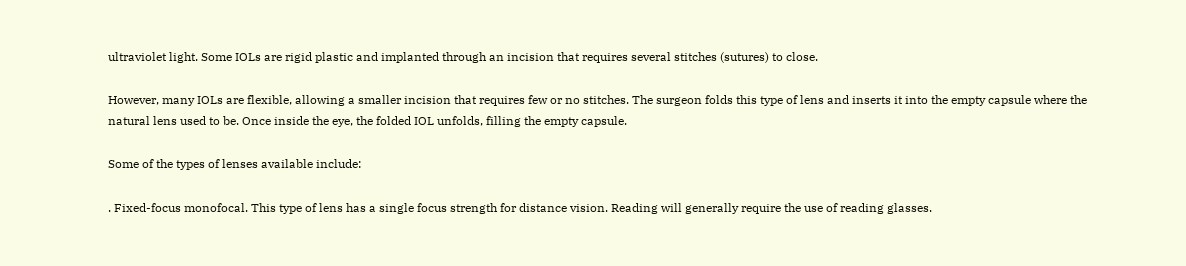ultraviolet light. Some IOLs are rigid plastic and implanted through an incision that requires several stitches (sutures) to close.

However, many IOLs are flexible, allowing a smaller incision that requires few or no stitches. The surgeon folds this type of lens and inserts it into the empty capsule where the natural lens used to be. Once inside the eye, the folded IOL unfolds, filling the empty capsule.

Some of the types of lenses available include:

. Fixed-focus monofocal. This type of lens has a single focus strength for distance vision. Reading will generally require the use of reading glasses.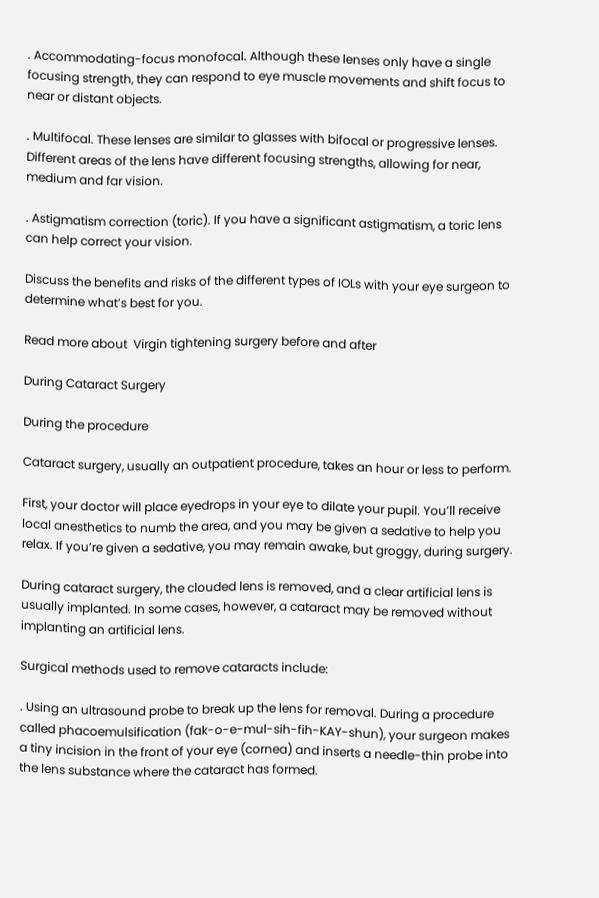. Accommodating-focus monofocal. Although these lenses only have a single focusing strength, they can respond to eye muscle movements and shift focus to near or distant objects.

. Multifocal. These lenses are similar to glasses with bifocal or progressive lenses. Different areas of the lens have different focusing strengths, allowing for near, medium and far vision.

. Astigmatism correction (toric). If you have a significant astigmatism, a toric lens can help correct your vision.

Discuss the benefits and risks of the different types of IOLs with your eye surgeon to determine what’s best for you.

Read more about  Virgin tightening surgery before and after

During Cataract Surgery

During the procedure

Cataract surgery, usually an outpatient procedure, takes an hour or less to perform.

First, your doctor will place eyedrops in your eye to dilate your pupil. You’ll receive local anesthetics to numb the area, and you may be given a sedative to help you relax. If you’re given a sedative, you may remain awake, but groggy, during surgery.

During cataract surgery, the clouded lens is removed, and a clear artificial lens is usually implanted. In some cases, however, a cataract may be removed without implanting an artificial lens.

Surgical methods used to remove cataracts include:

. Using an ultrasound probe to break up the lens for removal. During a procedure called phacoemulsification (fak-o-e-mul-sih-fih-KAY-shun), your surgeon makes a tiny incision in the front of your eye (cornea) and inserts a needle-thin probe into the lens substance where the cataract has formed.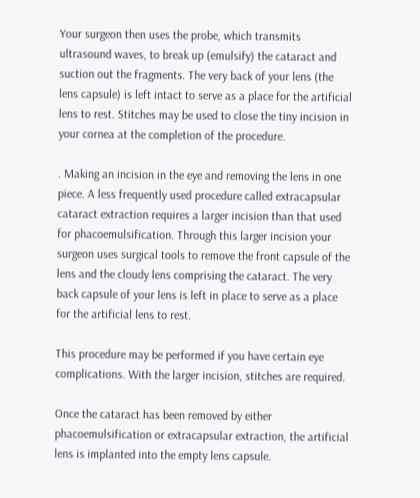Your surgeon then uses the probe, which transmits ultrasound waves, to break up (emulsify) the cataract and suction out the fragments. The very back of your lens (the lens capsule) is left intact to serve as a place for the artificial lens to rest. Stitches may be used to close the tiny incision in your cornea at the completion of the procedure.

. Making an incision in the eye and removing the lens in one piece. A less frequently used procedure called extracapsular cataract extraction requires a larger incision than that used for phacoemulsification. Through this larger incision your surgeon uses surgical tools to remove the front capsule of the lens and the cloudy lens comprising the cataract. The very back capsule of your lens is left in place to serve as a place for the artificial lens to rest.

This procedure may be performed if you have certain eye complications. With the larger incision, stitches are required.

Once the cataract has been removed by either phacoemulsification or extracapsular extraction, the artificial lens is implanted into the empty lens capsule.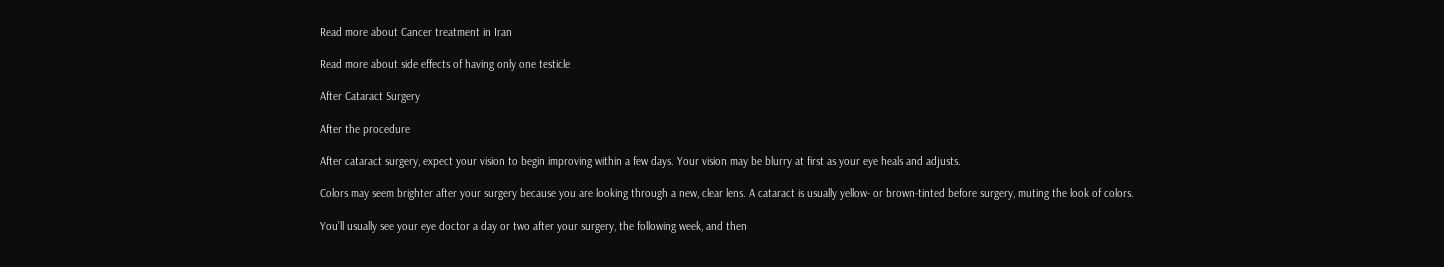Read more about Cancer treatment in Iran

Read more about side effects of having only one testicle

After Cataract Surgery

After the procedure

After cataract surgery, expect your vision to begin improving within a few days. Your vision may be blurry at first as your eye heals and adjusts.

Colors may seem brighter after your surgery because you are looking through a new, clear lens. A cataract is usually yellow- or brown-tinted before surgery, muting the look of colors.

You’ll usually see your eye doctor a day or two after your surgery, the following week, and then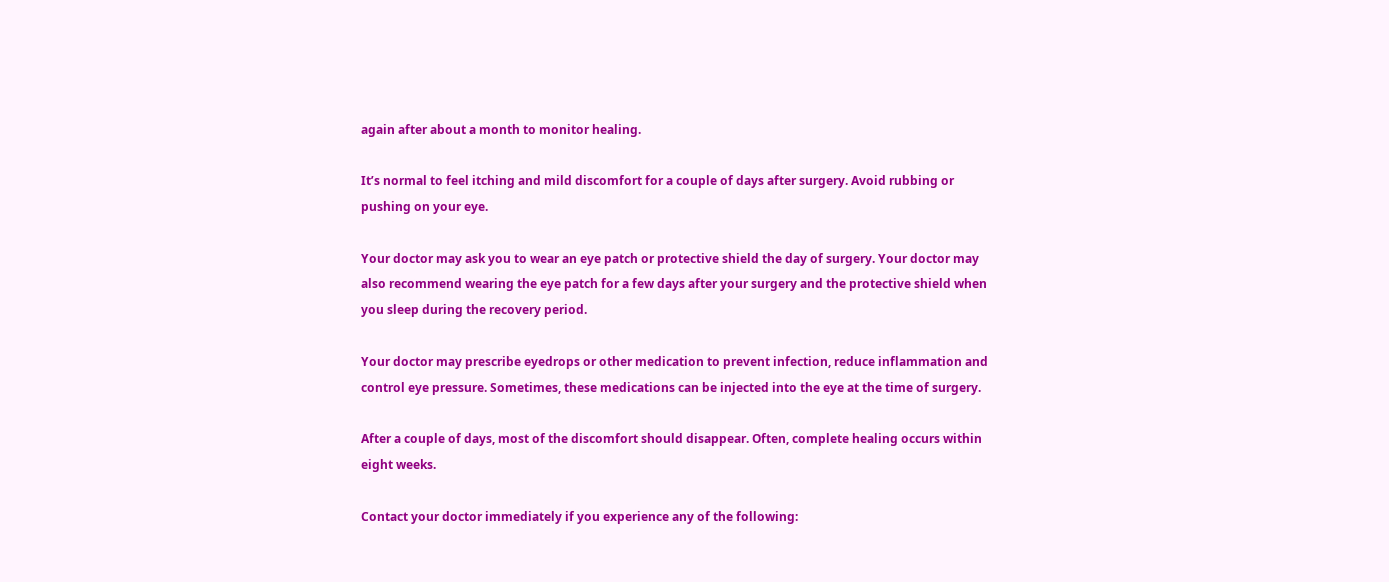again after about a month to monitor healing.

It’s normal to feel itching and mild discomfort for a couple of days after surgery. Avoid rubbing or pushing on your eye.

Your doctor may ask you to wear an eye patch or protective shield the day of surgery. Your doctor may also recommend wearing the eye patch for a few days after your surgery and the protective shield when you sleep during the recovery period.

Your doctor may prescribe eyedrops or other medication to prevent infection, reduce inflammation and control eye pressure. Sometimes, these medications can be injected into the eye at the time of surgery.

After a couple of days, most of the discomfort should disappear. Often, complete healing occurs within eight weeks.

Contact your doctor immediately if you experience any of the following: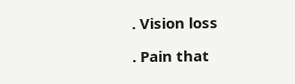. Vision loss

. Pain that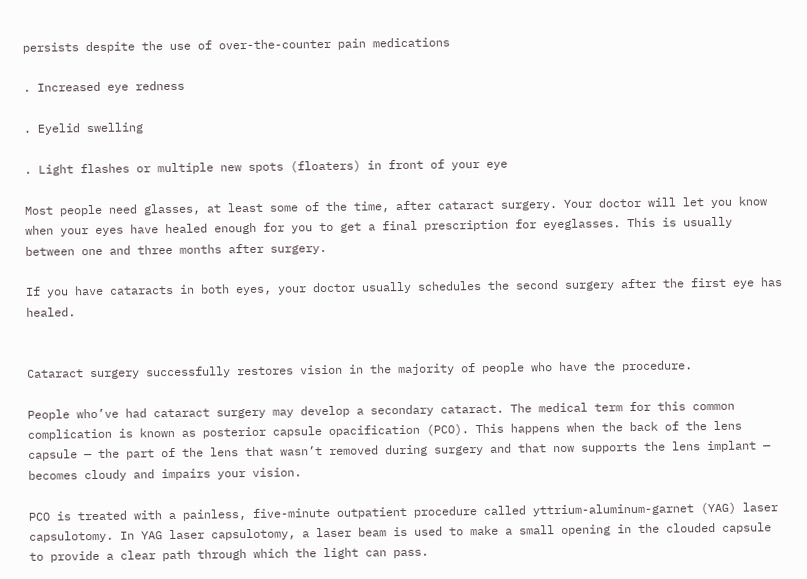persists despite the use of over-the-counter pain medications

. Increased eye redness

. Eyelid swelling

. Light flashes or multiple new spots (floaters) in front of your eye

Most people need glasses, at least some of the time, after cataract surgery. Your doctor will let you know when your eyes have healed enough for you to get a final prescription for eyeglasses. This is usually between one and three months after surgery.

If you have cataracts in both eyes, your doctor usually schedules the second surgery after the first eye has healed.


Cataract surgery successfully restores vision in the majority of people who have the procedure.

People who’ve had cataract surgery may develop a secondary cataract. The medical term for this common complication is known as posterior capsule opacification (PCO). This happens when the back of the lens capsule — the part of the lens that wasn’t removed during surgery and that now supports the lens implant — becomes cloudy and impairs your vision.

PCO is treated with a painless, five-minute outpatient procedure called yttrium-aluminum-garnet (YAG) laser capsulotomy. In YAG laser capsulotomy, a laser beam is used to make a small opening in the clouded capsule to provide a clear path through which the light can pass.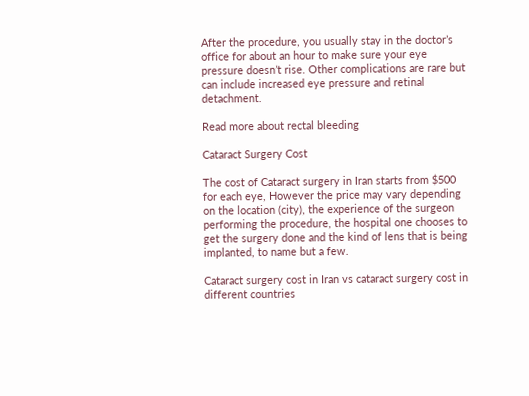After the procedure, you usually stay in the doctor’s office for about an hour to make sure your eye pressure doesn’t rise. Other complications are rare but can include increased eye pressure and retinal detachment.

Read more about rectal bleeding

Cataract Surgery Cost

The cost of Cataract surgery in Iran starts from $500 for each eye, However the price may vary depending on the location (city), the experience of the surgeon performing the procedure, the hospital one chooses to get the surgery done and the kind of lens that is being implanted, to name but a few.

Cataract surgery cost in Iran vs cataract surgery cost in different countries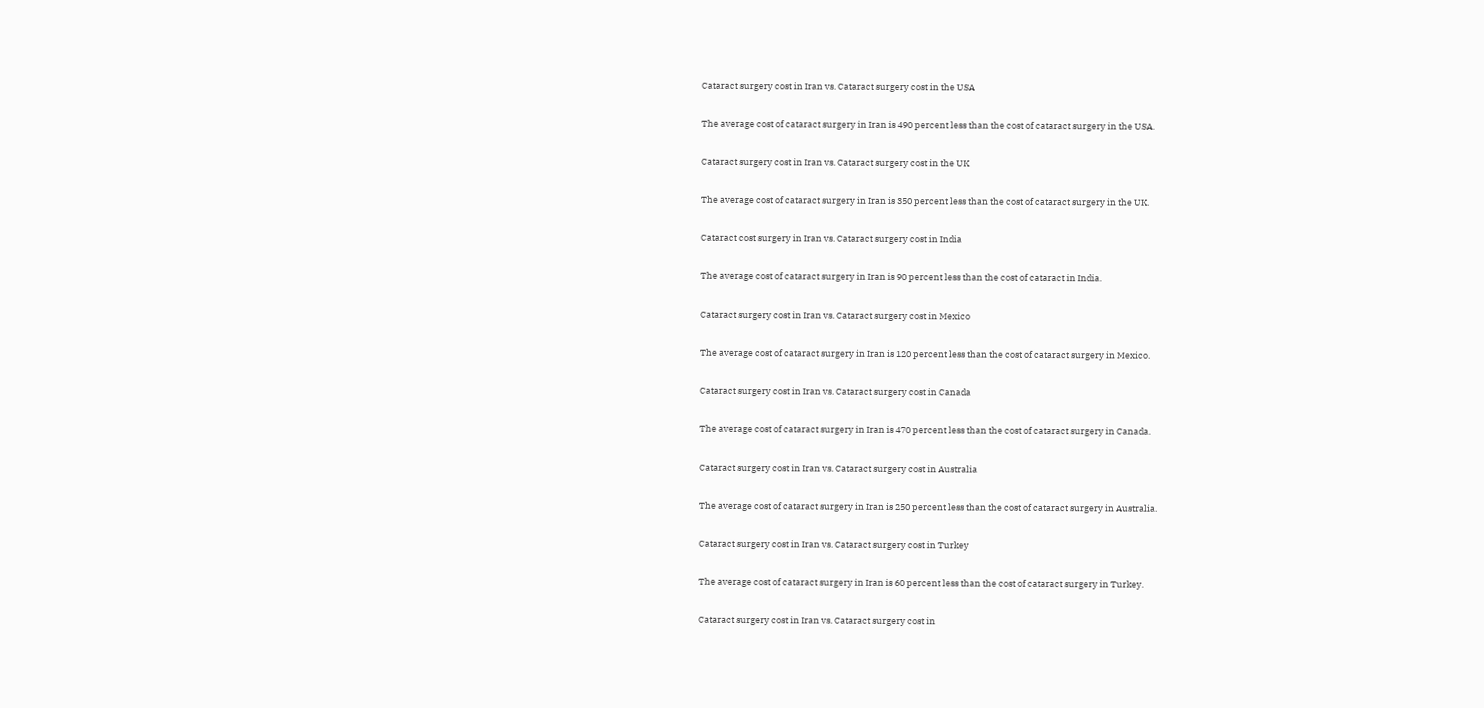Cataract surgery cost in Iran vs. Cataract surgery cost in the USA

The average cost of cataract surgery in Iran is 490 percent less than the cost of cataract surgery in the USA.

Cataract surgery cost in Iran vs. Cataract surgery cost in the UK

The average cost of cataract surgery in Iran is 350 percent less than the cost of cataract surgery in the UK.

Cataract cost surgery in Iran vs. Cataract surgery cost in India

The average cost of cataract surgery in Iran is 90 percent less than the cost of cataract in India.

Cataract surgery cost in Iran vs. Cataract surgery cost in Mexico

The average cost of cataract surgery in Iran is 120 percent less than the cost of cataract surgery in Mexico.

Cataract surgery cost in Iran vs. Cataract surgery cost in Canada

The average cost of cataract surgery in Iran is 470 percent less than the cost of cataract surgery in Canada.

Cataract surgery cost in Iran vs. Cataract surgery cost in Australia

The average cost of cataract surgery in Iran is 250 percent less than the cost of cataract surgery in Australia.

Cataract surgery cost in Iran vs. Cataract surgery cost in Turkey

The average cost of cataract surgery in Iran is 60 percent less than the cost of cataract surgery in Turkey.

Cataract surgery cost in Iran vs. Cataract surgery cost in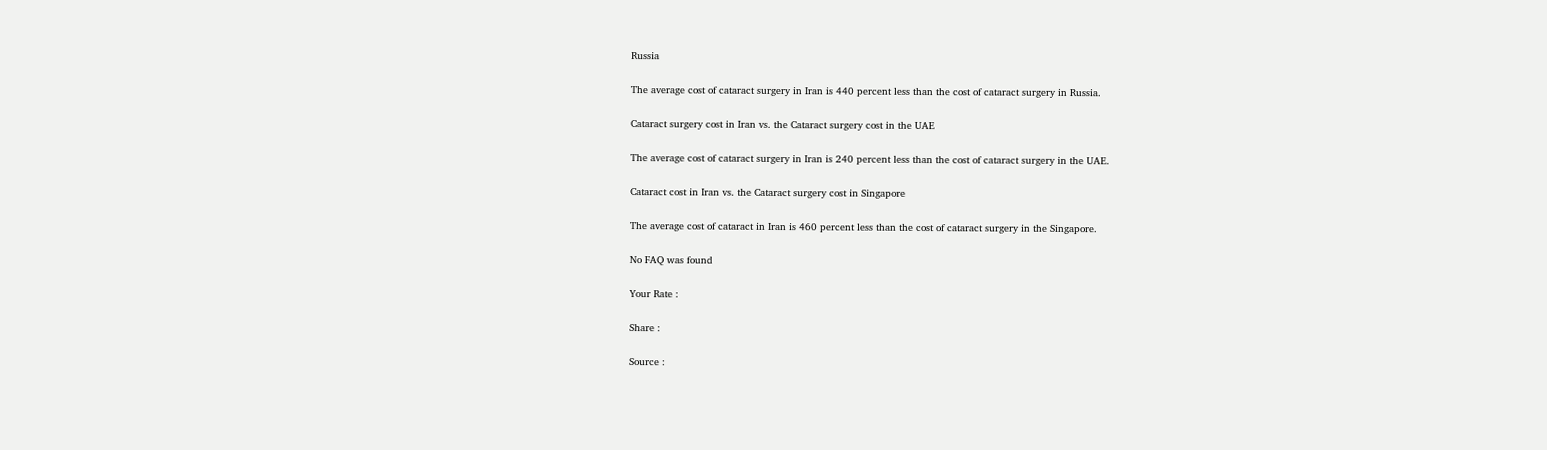Russia

The average cost of cataract surgery in Iran is 440 percent less than the cost of cataract surgery in Russia.

Cataract surgery cost in Iran vs. the Cataract surgery cost in the UAE

The average cost of cataract surgery in Iran is 240 percent less than the cost of cataract surgery in the UAE.

Cataract cost in Iran vs. the Cataract surgery cost in Singapore

The average cost of cataract in Iran is 460 percent less than the cost of cataract surgery in the Singapore.

No FAQ was found

Your Rate :

Share :

Source :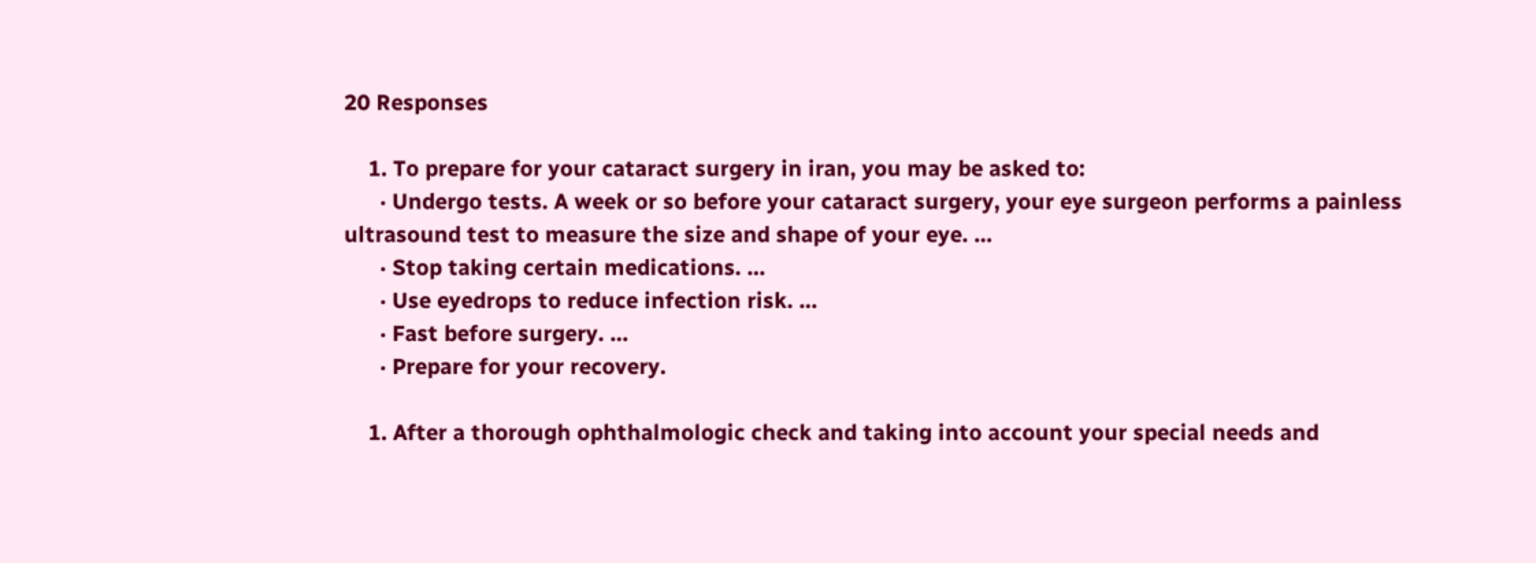20 Responses

    1. To prepare for your cataract surgery in iran, you may be asked to:
      · Undergo tests. A week or so before your cataract surgery, your eye surgeon performs a painless ultrasound test to measure the size and shape of your eye. …
      · Stop taking certain medications. …
      · Use eyedrops to reduce infection risk. …
      · Fast before surgery. …
      · Prepare for your recovery.

    1. After a thorough ophthalmologic check and taking into account your special needs and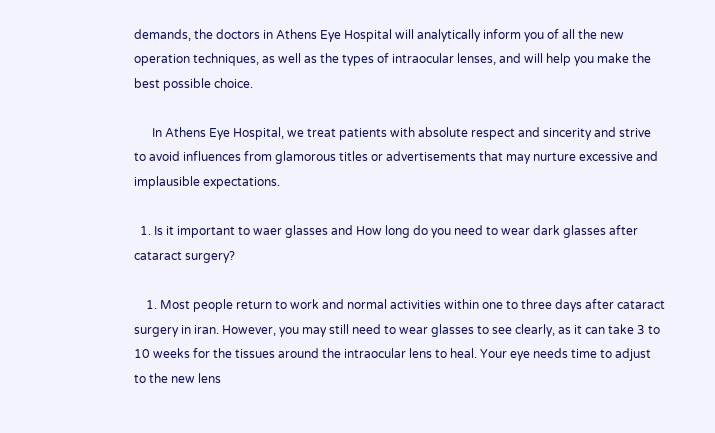demands, the doctors in Athens Eye Hospital will analytically inform you of all the new operation techniques, as well as the types of intraocular lenses, and will help you make the best possible choice.

      In Athens Eye Hospital, we treat patients with absolute respect and sincerity and strive to avoid influences from glamorous titles or advertisements that may nurture excessive and implausible expectations.

  1. Is it important to waer glasses and How long do you need to wear dark glasses after cataract surgery?

    1. Most people return to work and normal activities within one to three days after cataract surgery in iran. However, you may still need to wear glasses to see clearly, as it can take 3 to 10 weeks for the tissues around the intraocular lens to heal. Your eye needs time to adjust to the new lens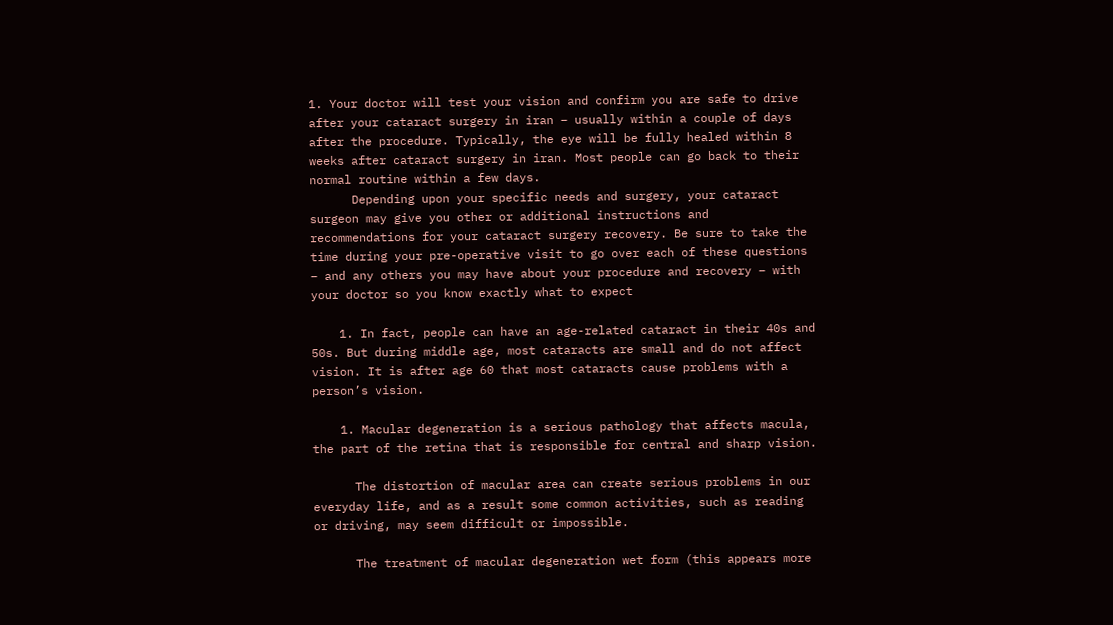1. Your doctor will test your vision and confirm you are safe to drive after your cataract surgery in iran – usually within a couple of days after the procedure. Typically, the eye will be fully healed within 8 weeks after cataract surgery in iran. Most people can go back to their normal routine within a few days.
      Depending upon your specific needs and surgery, your cataract surgeon may give you other or additional instructions and recommendations for your cataract surgery recovery. Be sure to take the time during your pre-operative visit to go over each of these questions – and any others you may have about your procedure and recovery – with your doctor so you know exactly what to expect

    1. In fact, people can have an age-related cataract in their 40s and 50s. But during middle age, most cataracts are small and do not affect vision. It is after age 60 that most cataracts cause problems with a person’s vision.

    1. Macular degeneration is a serious pathology that affects macula, the part of the retina that is responsible for central and sharp vision.

      The distortion of macular area can create serious problems in our everyday life, and as a result some common activities, such as reading or driving, may seem difficult or impossible.

      The treatment of macular degeneration wet form (this appears more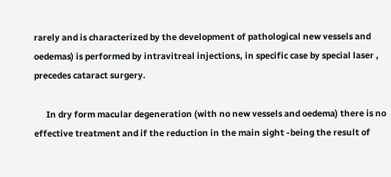rarely and is characterized by the development of pathological new vessels and oedemas) is performed by intravitreal injections, in specific case by special laser , precedes cataract surgery.

      In dry form macular degeneration (with no new vessels and oedema) there is no effective treatment and if the reduction in the main sight -being the result of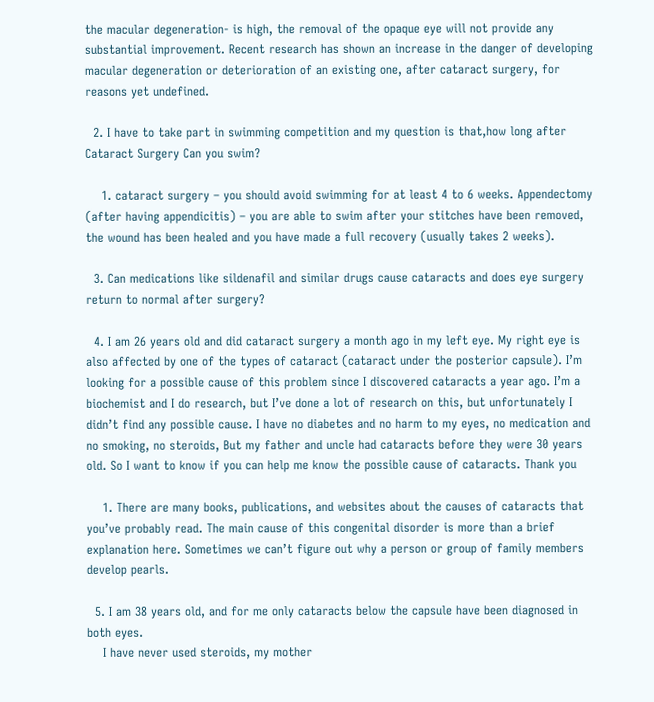the macular degeneration- is high, the removal of the opaque eye will not provide any substantial improvement. Recent research has shown an increase in the danger of developing macular degeneration or deterioration of an existing one, after cataract surgery, for reasons yet undefined.

  2. I have to take part in swimming competition and my question is that,how long after Cataract Surgery Can you swim?

    1. cataract surgery – you should avoid swimming for at least 4 to 6 weeks. Appendectomy (after having appendicitis) – you are able to swim after your stitches have been removed, the wound has been healed and you have made a full recovery (usually takes 2 weeks).

  3. Can medications like sildenafil and similar drugs cause cataracts and does eye surgery return to normal after surgery?

  4. I am 26 years old and did cataract surgery a month ago in my left eye. My right eye is also affected by one of the types of cataract (cataract under the posterior capsule). I’m looking for a possible cause of this problem since I discovered cataracts a year ago. I’m a biochemist and I do research, but I’ve done a lot of research on this, but unfortunately I didn’t find any possible cause. I have no diabetes and no harm to my eyes, no medication and no smoking, no steroids, But my father and uncle had cataracts before they were 30 years old. So I want to know if you can help me know the possible cause of cataracts. Thank you

    1. There are many books, publications, and websites about the causes of cataracts that you’ve probably read. The main cause of this congenital disorder is more than a brief explanation here. Sometimes we can’t figure out why a person or group of family members develop pearls.

  5. I am 38 years old, and for me only cataracts below the capsule have been diagnosed in both eyes.
    I have never used steroids, my mother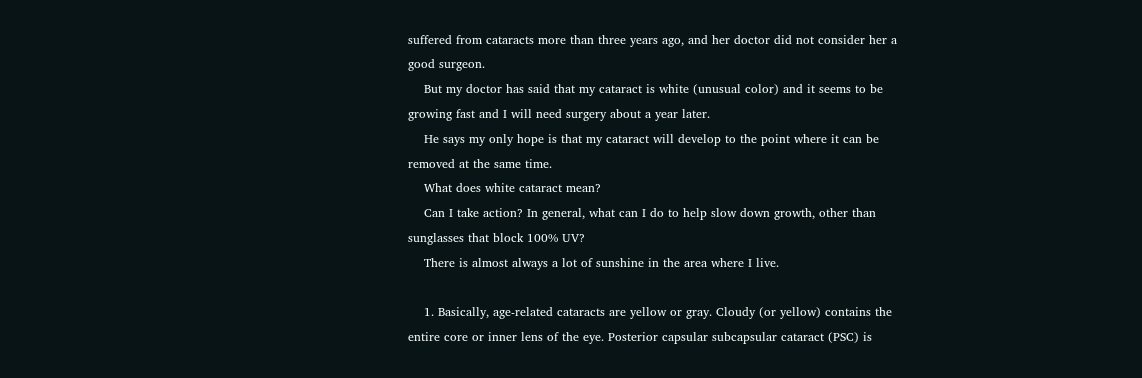suffered from cataracts more than three years ago, and her doctor did not consider her a good surgeon.
    But my doctor has said that my cataract is white (unusual color) and it seems to be growing fast and I will need surgery about a year later.
    He says my only hope is that my cataract will develop to the point where it can be removed at the same time.
    What does white cataract mean?
    Can I take action? In general, what can I do to help slow down growth, other than sunglasses that block 100% UV?
    There is almost always a lot of sunshine in the area where I live.

    1. Basically, age-related cataracts are yellow or gray. Cloudy (or yellow) contains the entire core or inner lens of the eye. Posterior capsular subcapsular cataract (PSC) is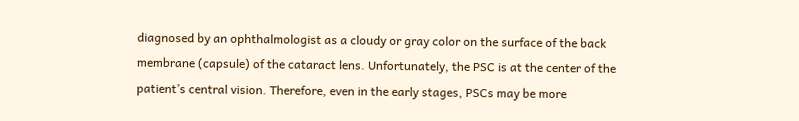diagnosed by an ophthalmologist as a cloudy or gray color on the surface of the back membrane (capsule) of the cataract lens. Unfortunately, the PSC is at the center of the patient’s central vision. Therefore, even in the early stages, PSCs may be more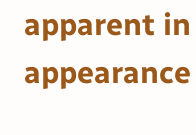apparent in appearance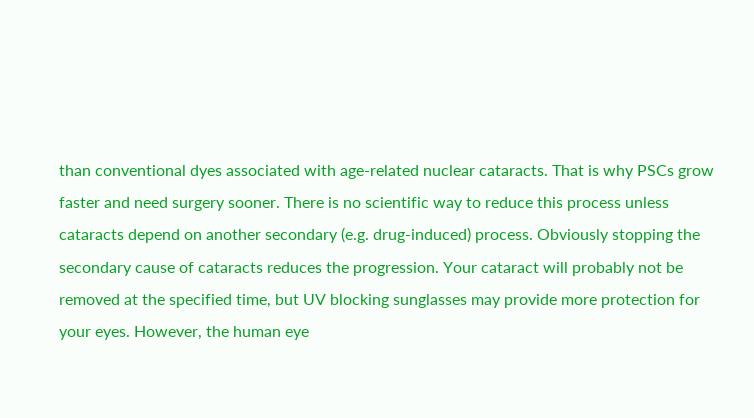than conventional dyes associated with age-related nuclear cataracts. That is why PSCs grow faster and need surgery sooner. There is no scientific way to reduce this process unless cataracts depend on another secondary (e.g. drug-induced) process. Obviously stopping the secondary cause of cataracts reduces the progression. Your cataract will probably not be removed at the specified time, but UV blocking sunglasses may provide more protection for your eyes. However, the human eye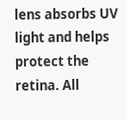lens absorbs UV light and helps protect the retina. All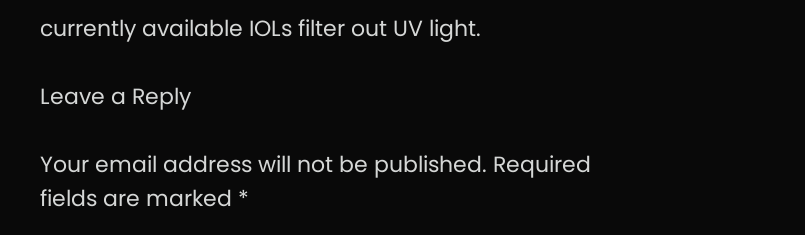currently available IOLs filter out UV light.

Leave a Reply

Your email address will not be published. Required fields are marked *